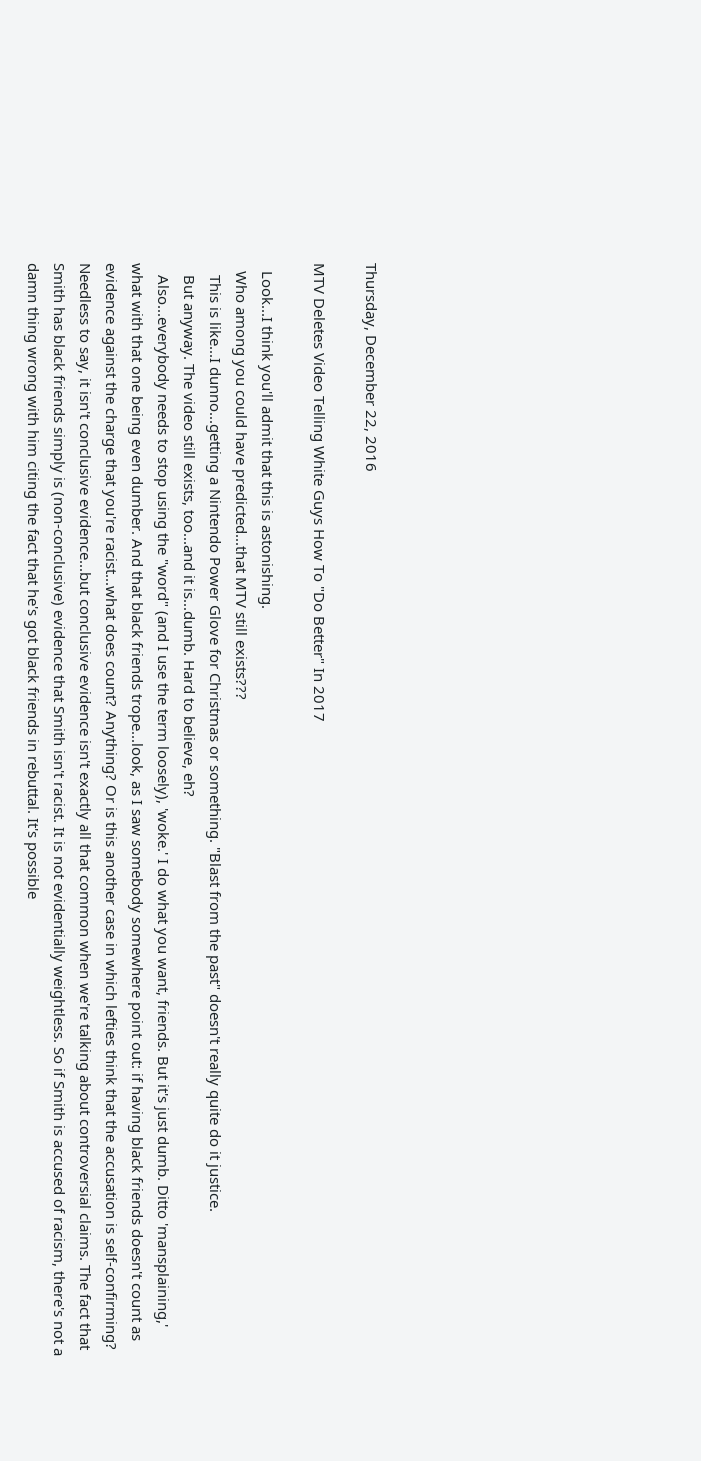Thursday, December 22, 2016

MTV Deletes Video Telling White Guys How To "Do Better" In 2017

  Look...I think you'll admit that this is astonishing.
  Who among you could have predicted...that MTV still exists???
   This is like...I dunno...getting a Nintendo Power Glove for Christmas or something. "Blast from the past" doesn't really quite do it justice.
   But anyway. The video still exists, too...and it is...dumb. Hard to believe, eh?
   Also...everybody needs to stop using the "word" (and I use the term loosely), 'woke.' I do what you want, friends. But it's just dumb. Ditto 'mansplaining,' what with that one being even dumber. And that black friends trope...look, as I saw somebody somewhere point out: if having black friends doesn't count as evidence against the charge that you're racist...what does count? Anything? Or is this another case in which lefties think that the accusation is self-confirming? Needless to say, it isn't conclusive evidence...but conclusive evidence isn't exactly all that common when we're talking about controversial claims. The fact that Smith has black friends simply is (non-conclusive) evidence that Smith isn't racist. It is not evidentially weightless. So if Smith is accused of racism, there's not a damn thing wrong with him citing the fact that he's got black friends in rebuttal. It's possible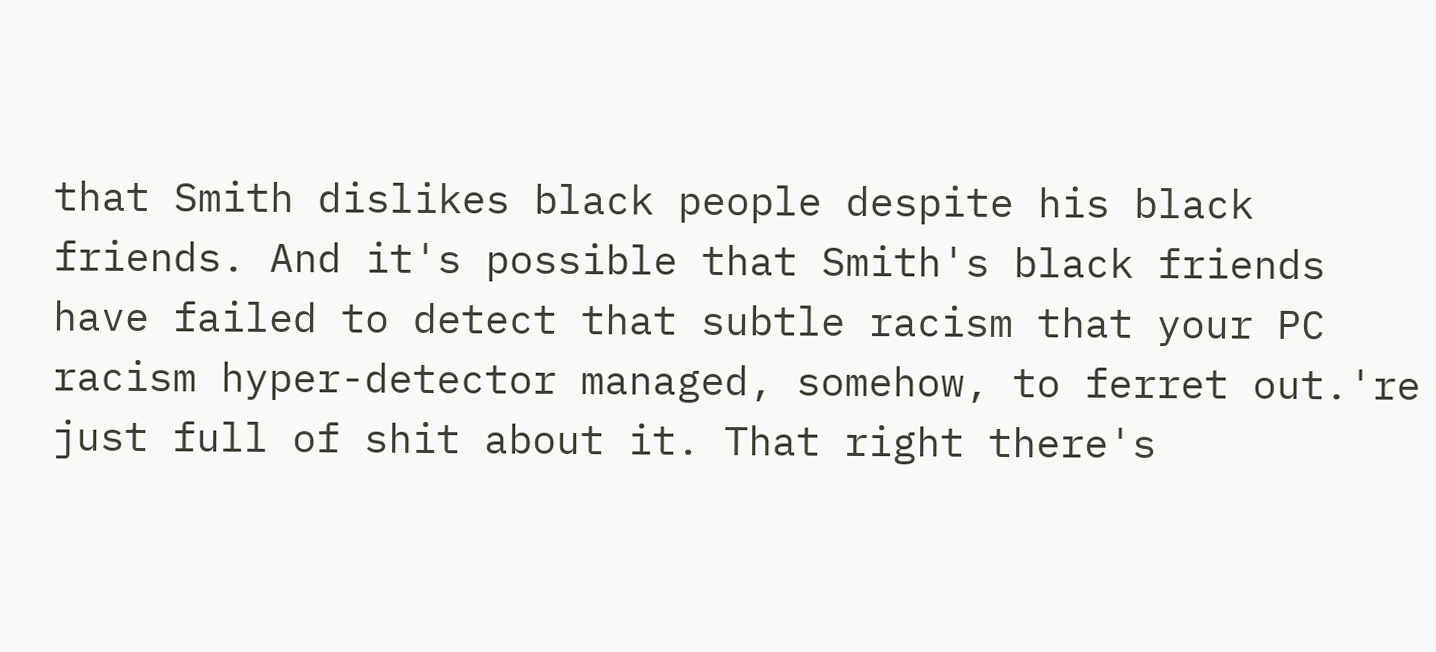that Smith dislikes black people despite his black friends. And it's possible that Smith's black friends have failed to detect that subtle racism that your PC racism hyper-detector managed, somehow, to ferret out.'re just full of shit about it. That right there's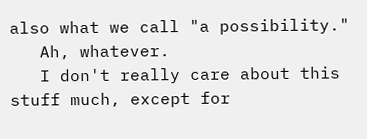also what we call "a possibility."
   Ah, whatever.
   I don't really care about this stuff much, except for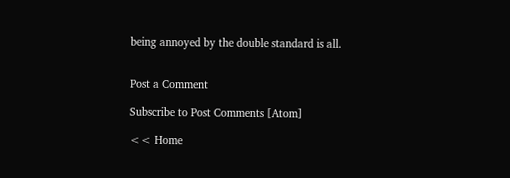being annoyed by the double standard is all.


Post a Comment

Subscribe to Post Comments [Atom]

<< Home